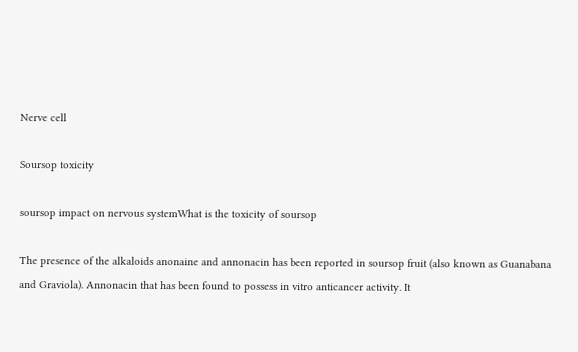Nerve cell

Soursop toxicity

soursop impact on nervous systemWhat is the toxicity of soursop

The presence of the alkaloids anonaine and annonacin has been reported in soursop fruit (also known as Guanabana and Graviola). Annonacin that has been found to possess in vitro anticancer activity. It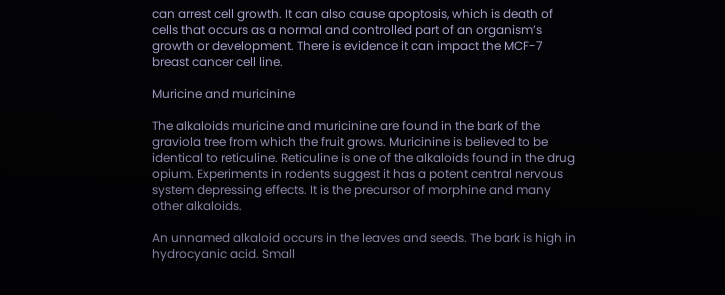can arrest cell growth. It can also cause apoptosis, which is death of cells that occurs as a normal and controlled part of an organism’s growth or development. There is evidence it can impact the MCF-7 breast cancer cell line.

Muricine and muricinine

The alkaloids muricine and muricinine are found in the bark of the graviola tree from which the fruit grows. Muricinine is believed to be identical to reticuline. Reticuline is one of the alkaloids found in the drug opium. Experiments in rodents suggest it has a potent central nervous system depressing effects. It is the precursor of morphine and many other alkaloids.

An unnamed alkaloid occurs in the leaves and seeds. The bark is high in hydrocyanic acid. Small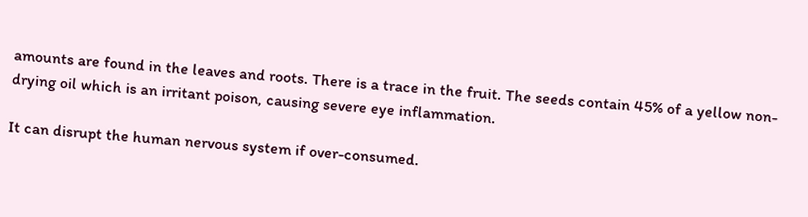amounts are found in the leaves and roots. There is a trace in the fruit. The seeds contain 45% of a yellow non-drying oil which is an irritant poison, causing severe eye inflammation.

It can disrupt the human nervous system if over-consumed.